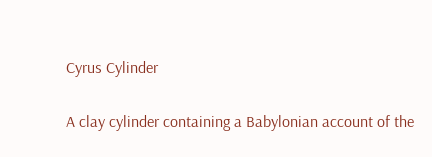Cyrus Cylinder


A clay cylinder containing a Babylonian account of the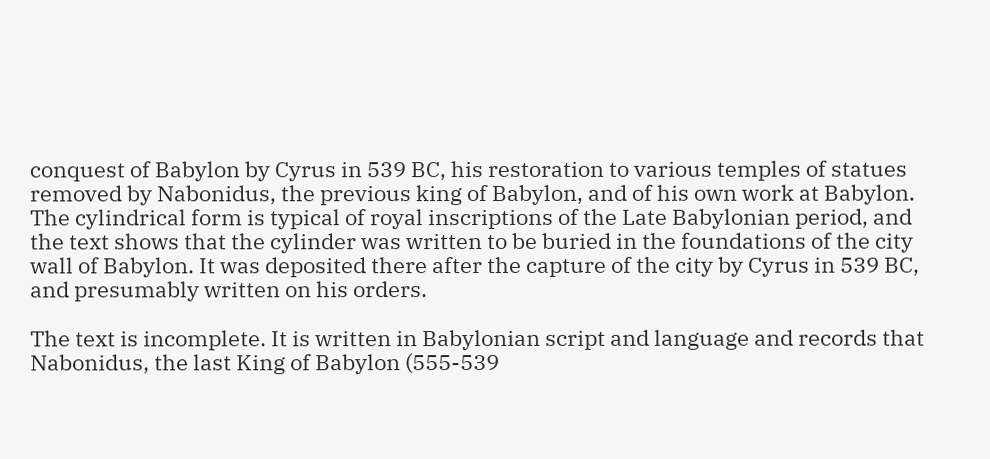conquest of Babylon by Cyrus in 539 BC, his restoration to various temples of statues removed by Nabonidus, the previous king of Babylon, and of his own work at Babylon. The cylindrical form is typical of royal inscriptions of the Late Babylonian period, and the text shows that the cylinder was written to be buried in the foundations of the city wall of Babylon. It was deposited there after the capture of the city by Cyrus in 539 BC, and presumably written on his orders.

The text is incomplete. It is written in Babylonian script and language and records that Nabonidus, the last King of Babylon (555-539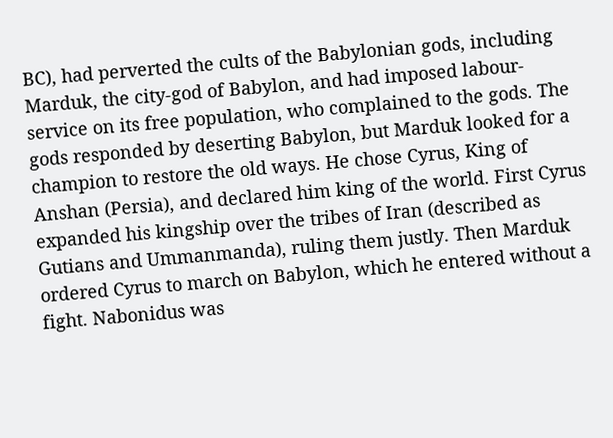BC), had perverted the cults of the Babylonian gods, including Marduk, the city-god of Babylon, and had imposed labour-service on its free population, who complained to the gods. The gods responded by deserting Babylon, but Marduk looked for a champion to restore the old ways. He chose Cyrus, King of Anshan (Persia), and declared him king of the world. First Cyrus expanded his kingship over the tribes of Iran (described as Gutians and Ummanmanda), ruling them justly. Then Marduk ordered Cyrus to march on Babylon, which he entered without a fight. Nabonidus was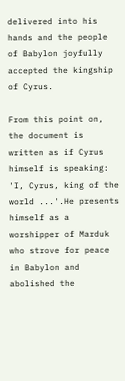delivered into his hands and the people of Babylon joyfully accepted the kingship of Cyrus.

From this point on, the document is written as if Cyrus himself is speaking: 'I, Cyrus, king of the world ...'.He presents himself as a worshipper of Marduk who strove for peace in Babylon and abolished the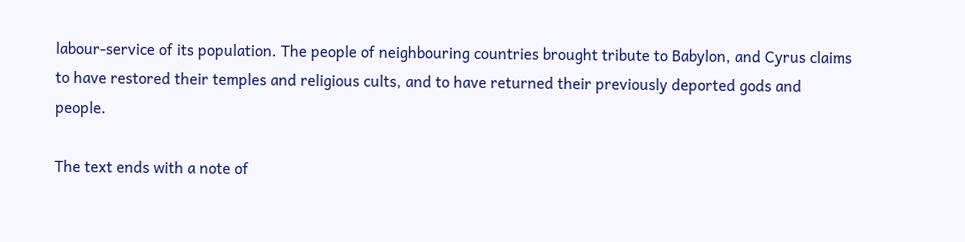labour-service of its population. The people of neighbouring countries brought tribute to Babylon, and Cyrus claims to have restored their temples and religious cults, and to have returned their previously deported gods and people.

The text ends with a note of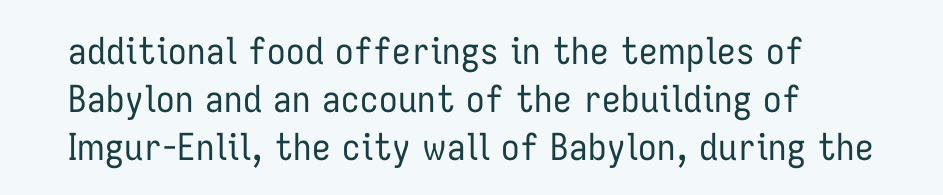additional food offerings in the temples of Babylon and an account of the rebuilding of Imgur-Enlil, the city wall of Babylon, during the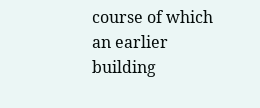course of which an earlier building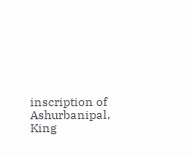inscription of Ashurbanipal, King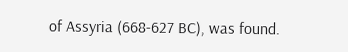of Assyria (668-627 BC), was found.